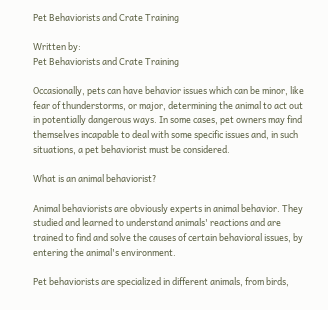Pet Behaviorists and Crate Training

Written by:
Pet Behaviorists and Crate Training

Occasionally, pets can have behavior issues which can be minor, like fear of thunderstorms, or major, determining the animal to act out in potentially dangerous ways. In some cases, pet owners may find themselves incapable to deal with some specific issues and, in such situations, a pet behaviorist must be considered.

What is an animal behaviorist?

Animal behaviorists are obviously experts in animal behavior. They studied and learned to understand animals' reactions and are trained to find and solve the causes of certain behavioral issues, by entering the animal's environment.

Pet behaviorists are specialized in different animals, from birds,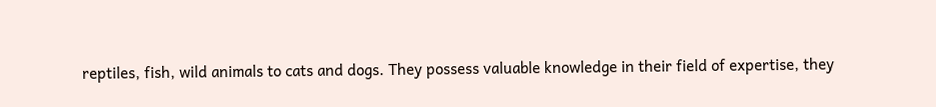reptiles, fish, wild animals to cats and dogs. They possess valuable knowledge in their field of expertise, they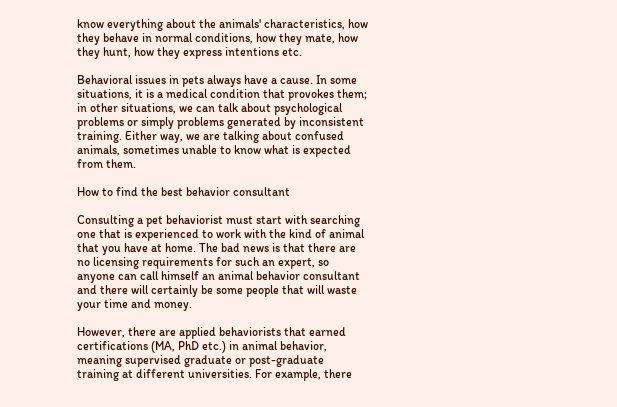know everything about the animals' characteristics, how they behave in normal conditions, how they mate, how they hunt, how they express intentions etc.

Behavioral issues in pets always have a cause. In some situations, it is a medical condition that provokes them; in other situations, we can talk about psychological problems or simply problems generated by inconsistent training. Either way, we are talking about confused animals, sometimes unable to know what is expected from them.

How to find the best behavior consultant

Consulting a pet behaviorist must start with searching one that is experienced to work with the kind of animal that you have at home. The bad news is that there are no licensing requirements for such an expert, so anyone can call himself an animal behavior consultant and there will certainly be some people that will waste your time and money.

However, there are applied behaviorists that earned certifications (MA, PhD etc.) in animal behavior, meaning supervised graduate or post-graduate training at different universities. For example, there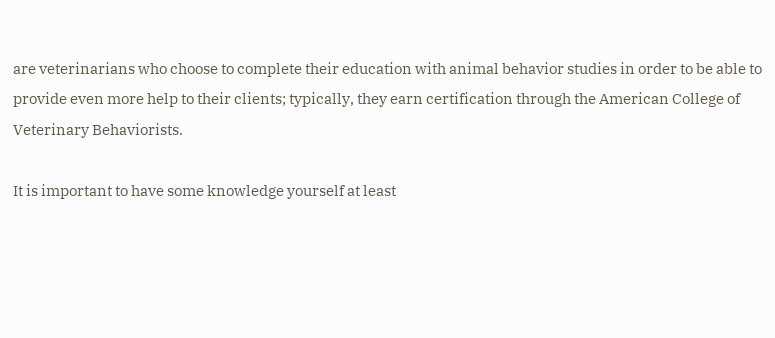are veterinarians who choose to complete their education with animal behavior studies in order to be able to provide even more help to their clients; typically, they earn certification through the American College of Veterinary Behaviorists.

It is important to have some knowledge yourself at least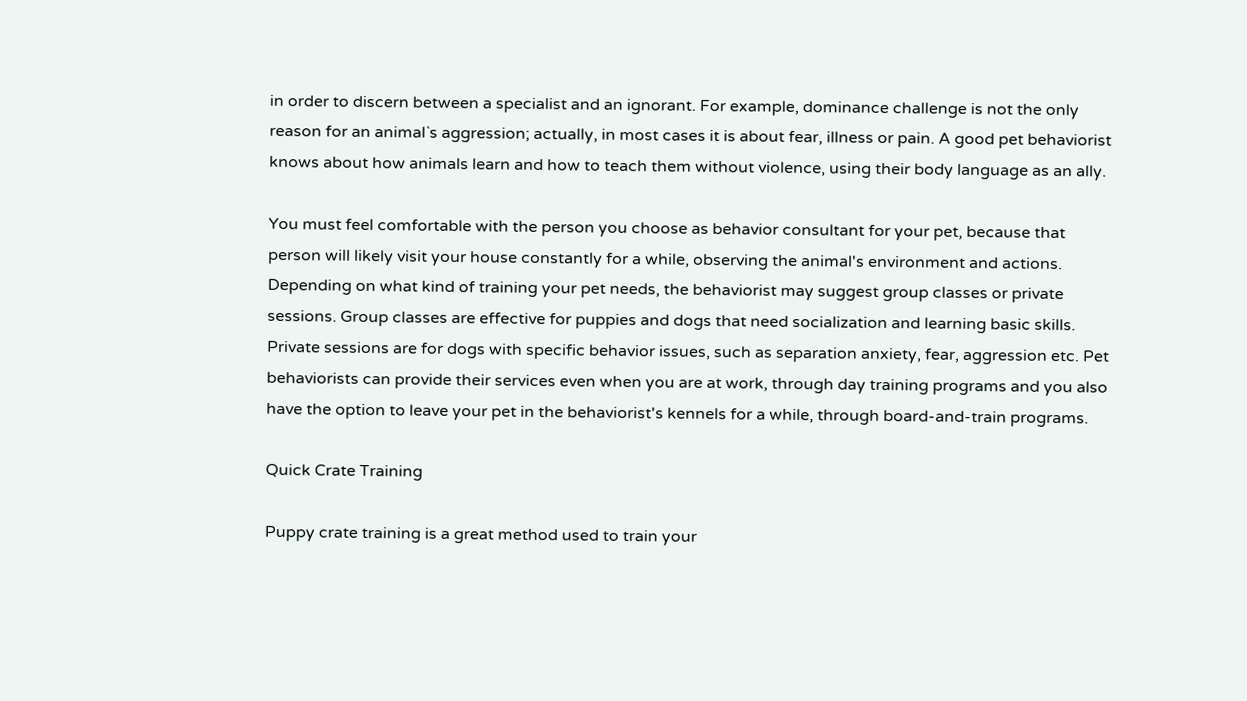in order to discern between a specialist and an ignorant. For example, dominance challenge is not the only reason for an animal`s aggression; actually, in most cases it is about fear, illness or pain. A good pet behaviorist knows about how animals learn and how to teach them without violence, using their body language as an ally.

You must feel comfortable with the person you choose as behavior consultant for your pet, because that person will likely visit your house constantly for a while, observing the animal's environment and actions. Depending on what kind of training your pet needs, the behaviorist may suggest group classes or private sessions. Group classes are effective for puppies and dogs that need socialization and learning basic skills. Private sessions are for dogs with specific behavior issues, such as separation anxiety, fear, aggression etc. Pet behaviorists can provide their services even when you are at work, through day training programs and you also have the option to leave your pet in the behaviorist's kennels for a while, through board-and-train programs.

Quick Crate Training

Puppy crate training is a great method used to train your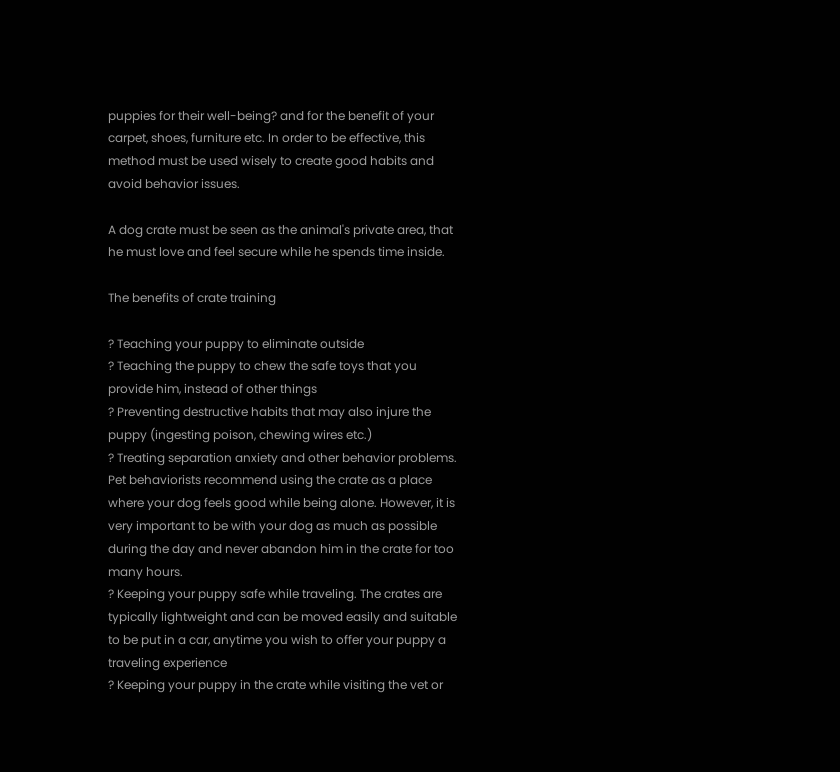puppies for their well-being? and for the benefit of your carpet, shoes, furniture etc. In order to be effective, this method must be used wisely to create good habits and avoid behavior issues.

A dog crate must be seen as the animal's private area, that he must love and feel secure while he spends time inside.

The benefits of crate training

? Teaching your puppy to eliminate outside
? Teaching the puppy to chew the safe toys that you provide him, instead of other things
? Preventing destructive habits that may also injure the puppy (ingesting poison, chewing wires etc.)
? Treating separation anxiety and other behavior problems. Pet behaviorists recommend using the crate as a place where your dog feels good while being alone. However, it is very important to be with your dog as much as possible during the day and never abandon him in the crate for too many hours.
? Keeping your puppy safe while traveling. The crates are typically lightweight and can be moved easily and suitable to be put in a car, anytime you wish to offer your puppy a traveling experience
? Keeping your puppy in the crate while visiting the vet or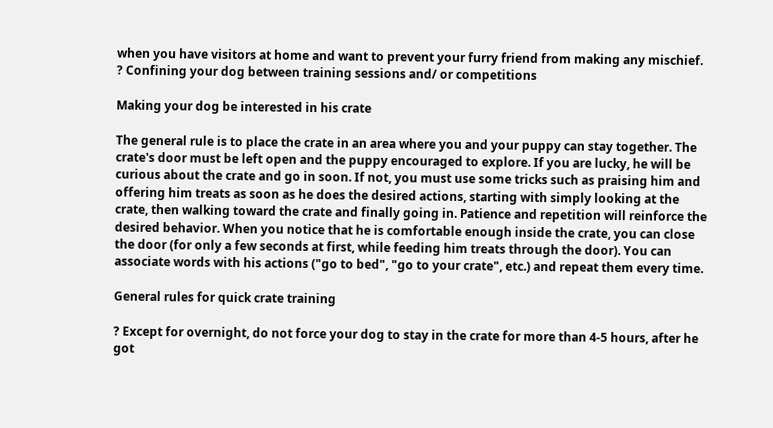when you have visitors at home and want to prevent your furry friend from making any mischief.
? Confining your dog between training sessions and/ or competitions

Making your dog be interested in his crate

The general rule is to place the crate in an area where you and your puppy can stay together. The crate's door must be left open and the puppy encouraged to explore. If you are lucky, he will be curious about the crate and go in soon. If not, you must use some tricks such as praising him and offering him treats as soon as he does the desired actions, starting with simply looking at the crate, then walking toward the crate and finally going in. Patience and repetition will reinforce the desired behavior. When you notice that he is comfortable enough inside the crate, you can close the door (for only a few seconds at first, while feeding him treats through the door). You can associate words with his actions ("go to bed", "go to your crate", etc.) and repeat them every time.

General rules for quick crate training

? Except for overnight, do not force your dog to stay in the crate for more than 4-5 hours, after he got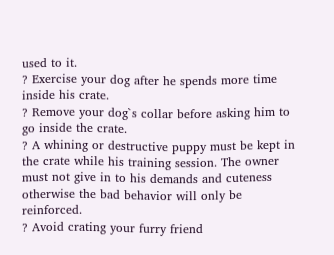used to it.
? Exercise your dog after he spends more time inside his crate.
? Remove your dog`s collar before asking him to go inside the crate.
? A whining or destructive puppy must be kept in the crate while his training session. The owner must not give in to his demands and cuteness otherwise the bad behavior will only be reinforced.
? Avoid crating your furry friend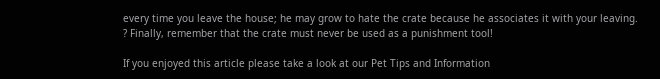every time you leave the house; he may grow to hate the crate because he associates it with your leaving.
? Finally, remember that the crate must never be used as a punishment tool!

If you enjoyed this article please take a look at our Pet Tips and Information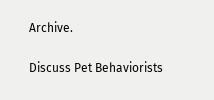Archive.

Discuss Pet Behaviorists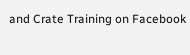and Crate Training on Facebook